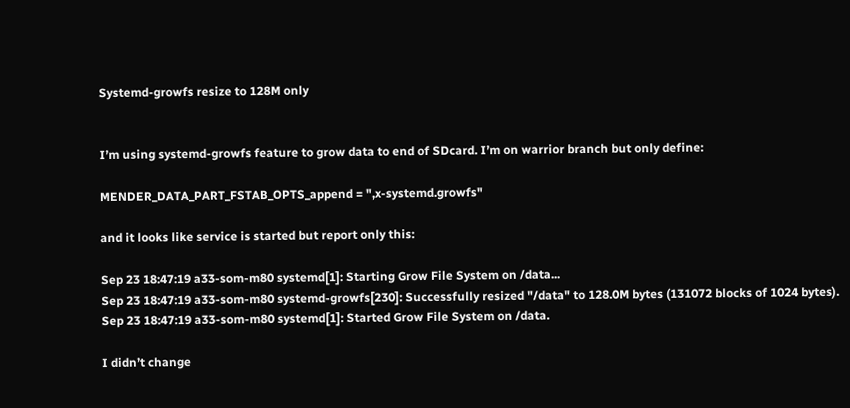Systemd-growfs resize to 128M only


I’m using systemd-growfs feature to grow data to end of SDcard. I’m on warrior branch but only define:

MENDER_DATA_PART_FSTAB_OPTS_append = ",x-systemd.growfs"

and it looks like service is started but report only this:

Sep 23 18:47:19 a33-som-m80 systemd[1]: Starting Grow File System on /data...
Sep 23 18:47:19 a33-som-m80 systemd-growfs[230]: Successfully resized "/data" to 128.0M bytes (131072 blocks of 1024 bytes).
Sep 23 18:47:19 a33-som-m80 systemd[1]: Started Grow File System on /data.

I didn’t change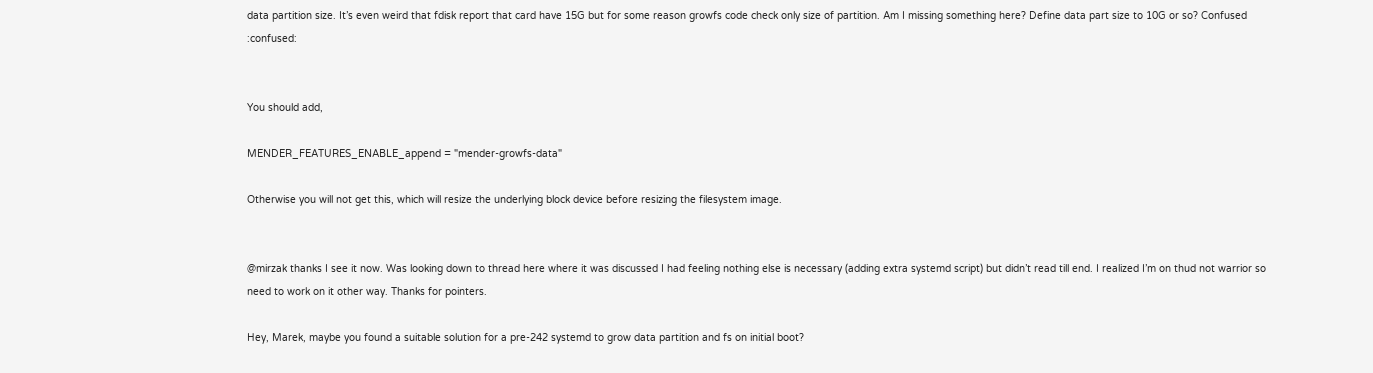data partition size. It’s even weird that fdisk report that card have 15G but for some reason growfs code check only size of partition. Am I missing something here? Define data part size to 10G or so? Confused :confused:


You should add,

MENDER_FEATURES_ENABLE_append = "mender-growfs-data"

Otherwise you will not get this, which will resize the underlying block device before resizing the filesystem image.


@mirzak thanks I see it now. Was looking down to thread here where it was discussed I had feeling nothing else is necessary (adding extra systemd script) but didn’t read till end. I realized I’m on thud not warrior so need to work on it other way. Thanks for pointers.

Hey, Marek, maybe you found a suitable solution for a pre-242 systemd to grow data partition and fs on initial boot?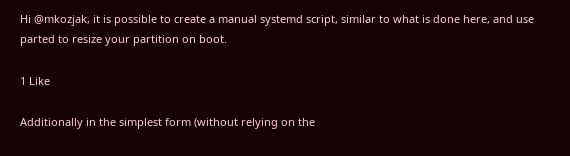Hi @mkozjak, it is possible to create a manual systemd script, similar to what is done here, and use parted to resize your partition on boot.

1 Like

Additionally in the simplest form (without relying on the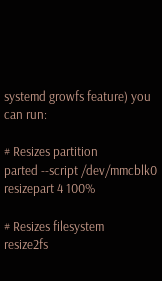systemd growfs feature) you can run:

# Resizes partition
parted --script /dev/mmcblk0 resizepart 4 100%

# Resizes filesystem
resize2fs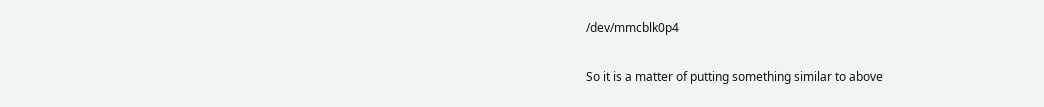/dev/mmcblk0p4

So it is a matter of putting something similar to above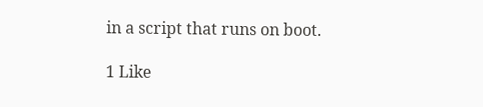in a script that runs on boot.

1 Like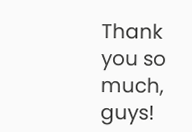Thank you so much, guys!